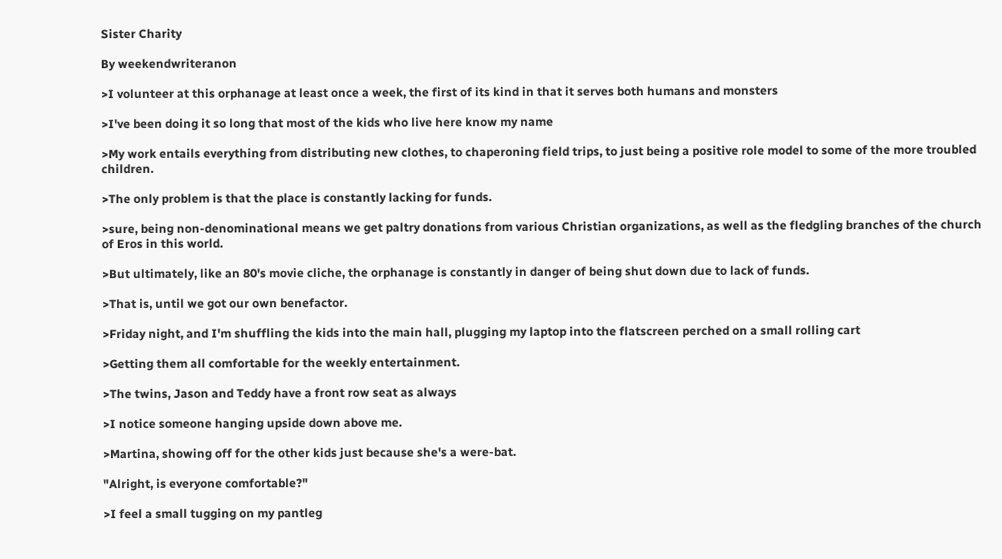Sister Charity

By weekendwriteranon

>I volunteer at this orphanage at least once a week, the first of its kind in that it serves both humans and monsters

>I've been doing it so long that most of the kids who live here know my name

>My work entails everything from distributing new clothes, to chaperoning field trips, to just being a positive role model to some of the more troubled children.

>The only problem is that the place is constantly lacking for funds.

>sure, being non-denominational means we get paltry donations from various Christian organizations, as well as the fledgling branches of the church of Eros in this world.

>But ultimately, like an 80's movie cliche, the orphanage is constantly in danger of being shut down due to lack of funds.

>That is, until we got our own benefactor.

>Friday night, and I'm shuffling the kids into the main hall, plugging my laptop into the flatscreen perched on a small rolling cart

>Getting them all comfortable for the weekly entertainment.

>The twins, Jason and Teddy have a front row seat as always

>I notice someone hanging upside down above me.

>Martina, showing off for the other kids just because she's a were-bat.

"Alright, is everyone comfortable?"

>I feel a small tugging on my pantleg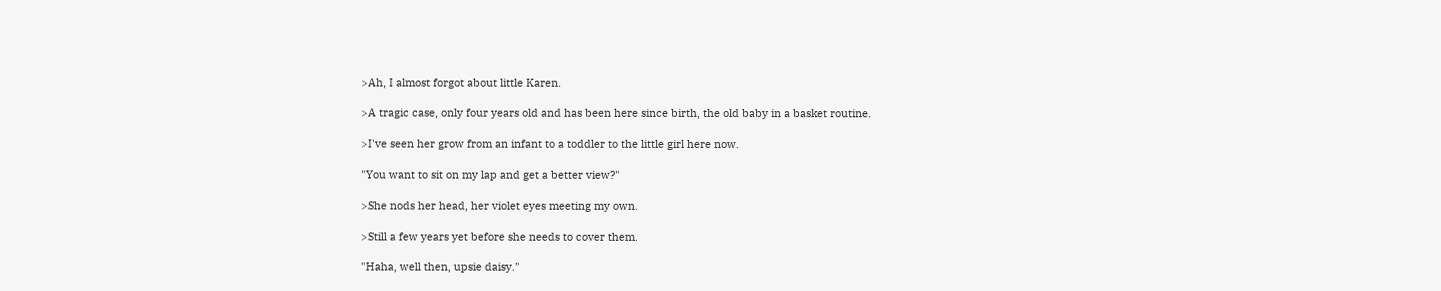>Ah, I almost forgot about little Karen.

>A tragic case, only four years old and has been here since birth, the old baby in a basket routine.

>I've seen her grow from an infant to a toddler to the little girl here now.

"You want to sit on my lap and get a better view?"

>She nods her head, her violet eyes meeting my own.

>Still a few years yet before she needs to cover them.

"Haha, well then, upsie daisy."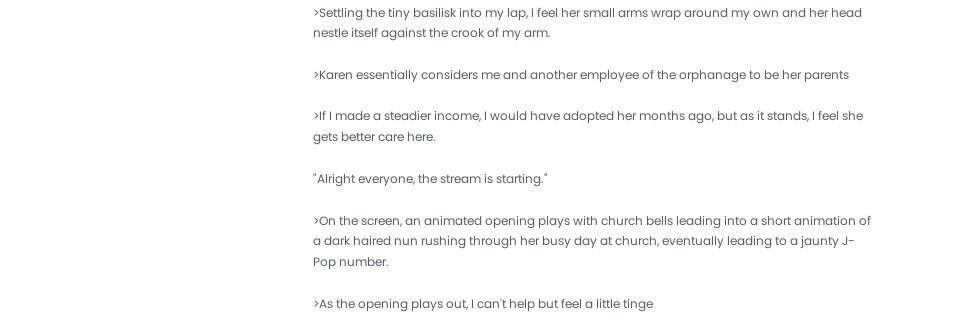>Settling the tiny basilisk into my lap, I feel her small arms wrap around my own and her head nestle itself against the crook of my arm.

>Karen essentially considers me and another employee of the orphanage to be her parents

>If I made a steadier income, I would have adopted her months ago, but as it stands, I feel she gets better care here.

"Alright everyone, the stream is starting."

>On the screen, an animated opening plays with church bells leading into a short animation of a dark haired nun rushing through her busy day at church, eventually leading to a jaunty J-Pop number.

>As the opening plays out, I can't help but feel a little tinge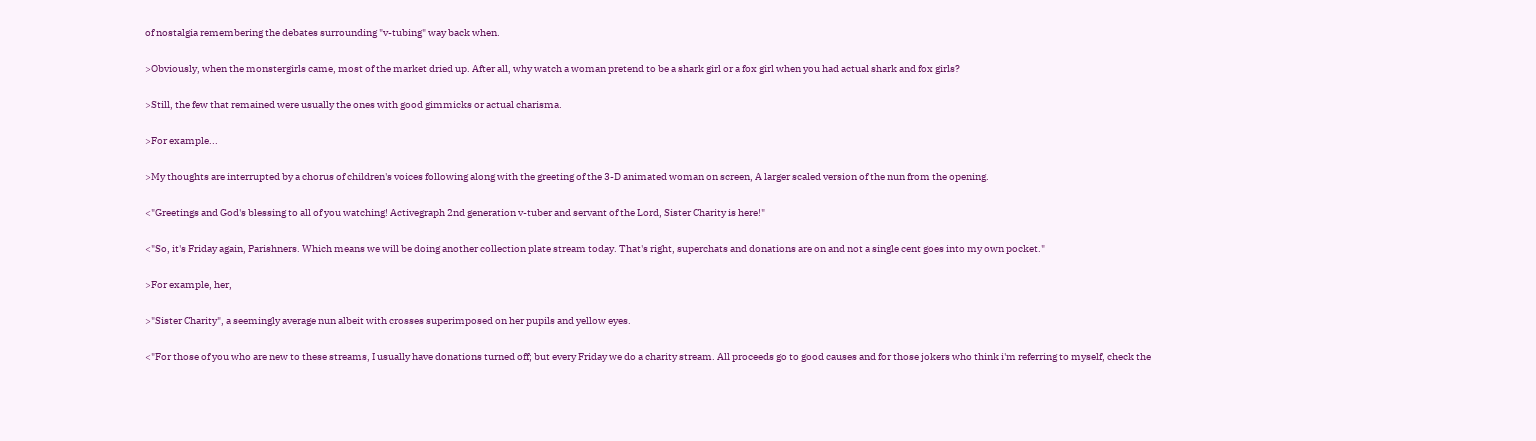of nostalgia remembering the debates surrounding "v-tubing" way back when.

>Obviously, when the monstergirls came, most of the market dried up. After all, why watch a woman pretend to be a shark girl or a fox girl when you had actual shark and fox girls?

>Still, the few that remained were usually the ones with good gimmicks or actual charisma.

>For example...

>My thoughts are interrupted by a chorus of children's voices following along with the greeting of the 3-D animated woman on screen, A larger scaled version of the nun from the opening.

<"Greetings and God's blessing to all of you watching! Activegraph 2nd generation v-tuber and servant of the Lord, Sister Charity is here!"

<"So, it's Friday again, Parishners. Which means we will be doing another collection plate stream today. That's right, superchats and donations are on and not a single cent goes into my own pocket."

>For example, her,

>"Sister Charity", a seemingly average nun albeit with crosses superimposed on her pupils and yellow eyes.

<"For those of you who are new to these streams, I usually have donations turned off; but every Friday we do a charity stream. All proceeds go to good causes and for those jokers who think i'm referring to myself, check the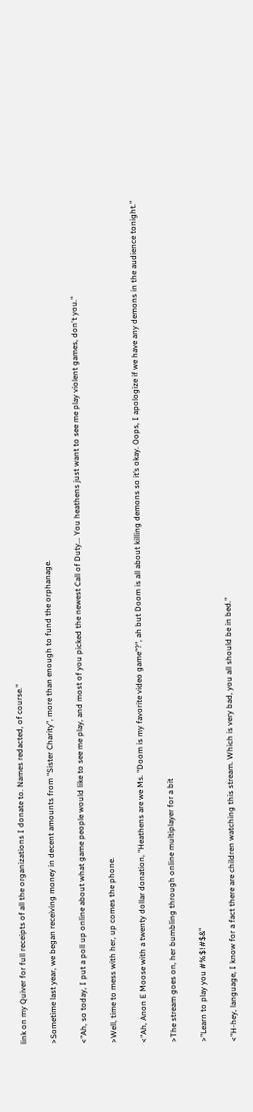link on my Quiver for full receipts of all the organizations I donate to. Names redacted, of course."

>Sometime last year, we began receiving money in decent amounts from "Sister Charity", more than enough to fund the orphanage.

<"Ah, so today, I put a poll up online about what game people would like to see me play, and most of you picked the newest Call of Duty... You heathens just want to see me play violent games, don't you."

>Well, time to mess with her, up comes the phone.

<"Ah, Anon E Moose with a twenty dollar donation, "Heathens are we Ms. "Doom is my favorite video game"?", ah but Doom is all about killing demons so it’s okay. Oops, I apologize if we have any demons in the audience tonight."

>The stream goes on, her bumbling through online multiplayer for a bit

>"Learn to play you #%$!#$&"

<"H-hey, language, I know for a fact there are children watching this stream. Which is very bad, you all should be in bed."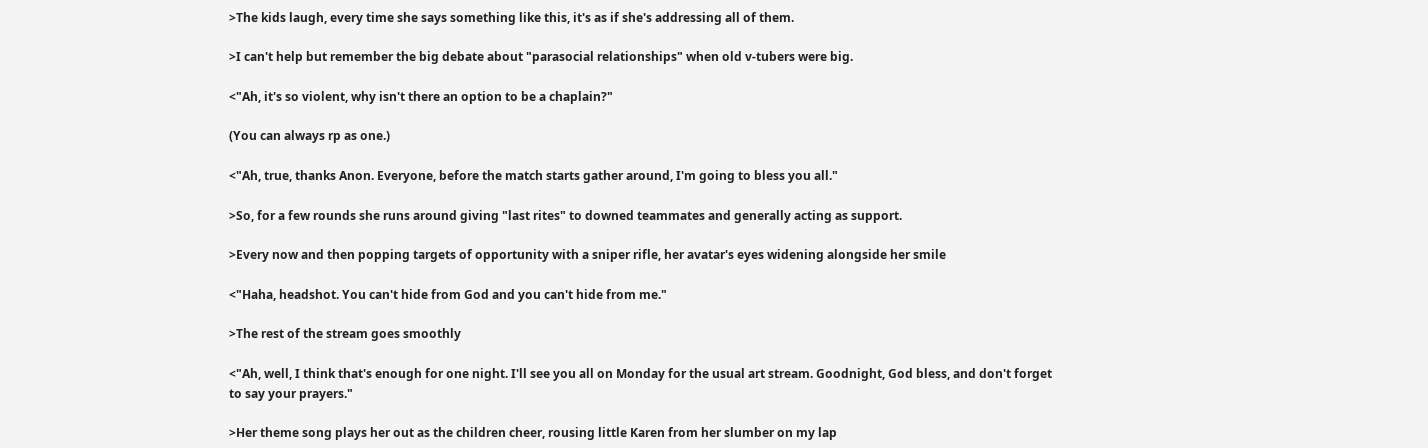>The kids laugh, every time she says something like this, it's as if she's addressing all of them.

>I can't help but remember the big debate about "parasocial relationships" when old v-tubers were big.

<"Ah, it's so violent, why isn't there an option to be a chaplain?"

(You can always rp as one.)

<"Ah, true, thanks Anon. Everyone, before the match starts gather around, I'm going to bless you all."

>So, for a few rounds she runs around giving "last rites" to downed teammates and generally acting as support.

>Every now and then popping targets of opportunity with a sniper rifle, her avatar's eyes widening alongside her smile

<"Haha, headshot. You can't hide from God and you can't hide from me."

>The rest of the stream goes smoothly

<"Ah, well, I think that's enough for one night. I'll see you all on Monday for the usual art stream. Goodnight, God bless, and don't forget to say your prayers."

>Her theme song plays her out as the children cheer, rousing little Karen from her slumber on my lap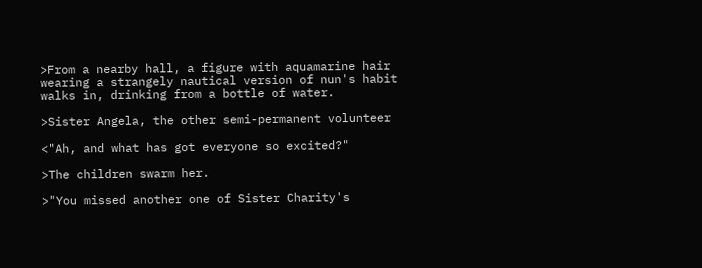>From a nearby hall, a figure with aquamarine hair wearing a strangely nautical version of nun's habit walks in, drinking from a bottle of water.

>Sister Angela, the other semi-permanent volunteer

<"Ah, and what has got everyone so excited?"

>The children swarm her.

>"You missed another one of Sister Charity's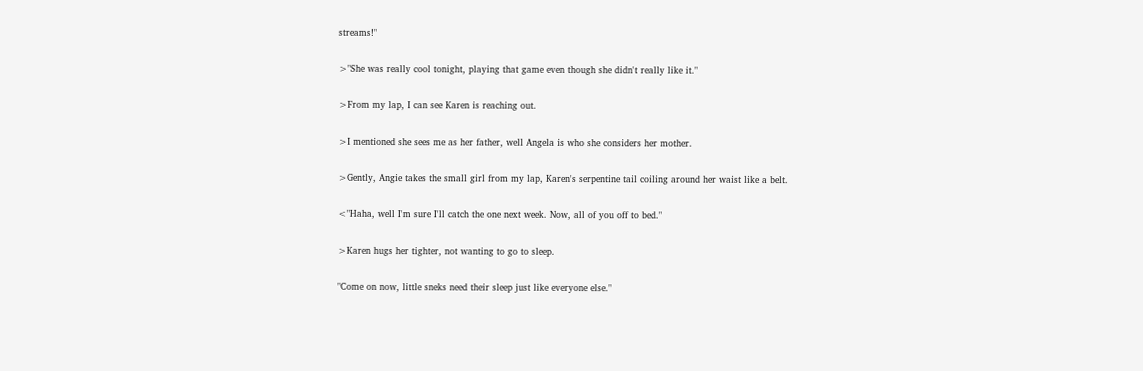streams!"

>"She was really cool tonight, playing that game even though she didn't really like it."

>From my lap, I can see Karen is reaching out.

>I mentioned she sees me as her father, well Angela is who she considers her mother.

>Gently, Angie takes the small girl from my lap, Karen's serpentine tail coiling around her waist like a belt.

<"Haha, well I'm sure I'll catch the one next week. Now, all of you off to bed."

>Karen hugs her tighter, not wanting to go to sleep.

"Come on now, little sneks need their sleep just like everyone else."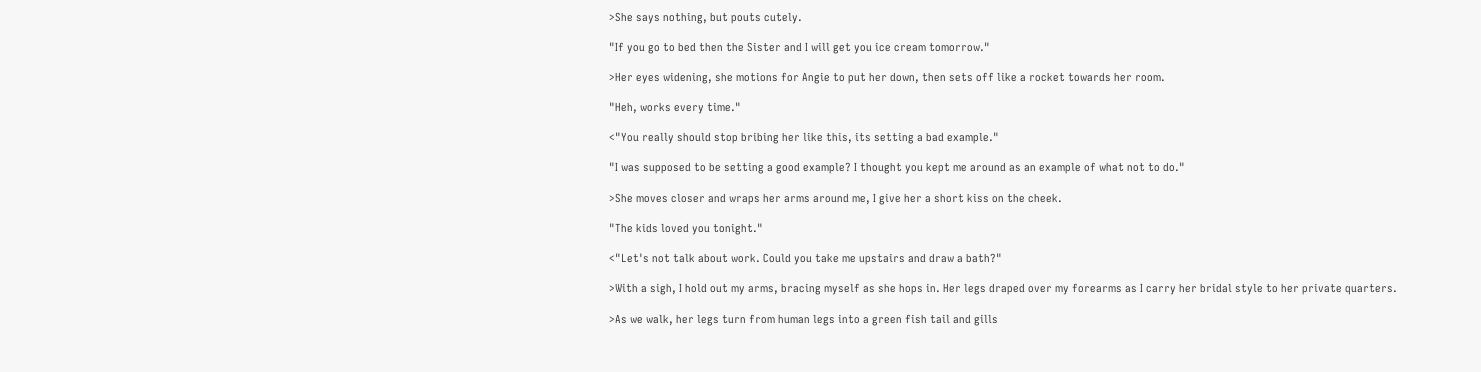>She says nothing, but pouts cutely.

"If you go to bed then the Sister and I will get you ice cream tomorrow."

>Her eyes widening, she motions for Angie to put her down, then sets off like a rocket towards her room.

"Heh, works every time."

<"You really should stop bribing her like this, its setting a bad example."

"I was supposed to be setting a good example? I thought you kept me around as an example of what not to do."

>She moves closer and wraps her arms around me, I give her a short kiss on the cheek.

"The kids loved you tonight."

<"Let's not talk about work. Could you take me upstairs and draw a bath?"

>With a sigh, I hold out my arms, bracing myself as she hops in. Her legs draped over my forearms as I carry her bridal style to her private quarters.

>As we walk, her legs turn from human legs into a green fish tail and gills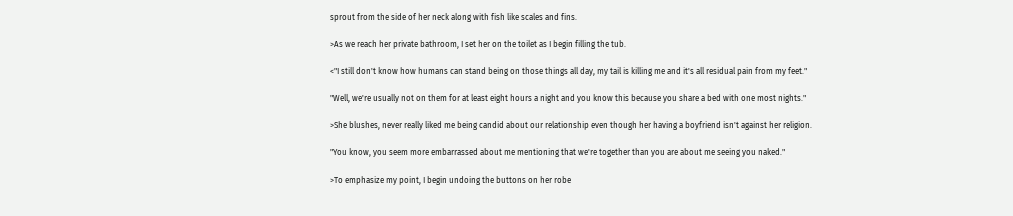sprout from the side of her neck along with fish like scales and fins.

>As we reach her private bathroom, I set her on the toilet as I begin filling the tub.

<"I still don't know how humans can stand being on those things all day, my tail is killing me and it's all residual pain from my feet."

"Well, we're usually not on them for at least eight hours a night and you know this because you share a bed with one most nights."

>She blushes, never really liked me being candid about our relationship even though her having a boyfriend isn't against her religion.

"You know, you seem more embarrassed about me mentioning that we're together than you are about me seeing you naked."

>To emphasize my point, I begin undoing the buttons on her robe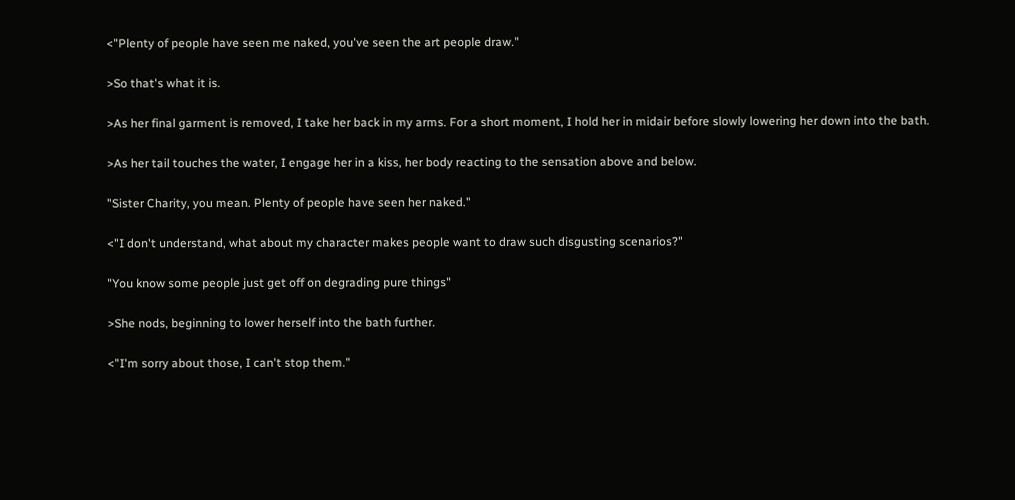<"Plenty of people have seen me naked, you've seen the art people draw."

>So that's what it is.

>As her final garment is removed, I take her back in my arms. For a short moment, I hold her in midair before slowly lowering her down into the bath.

>As her tail touches the water, I engage her in a kiss, her body reacting to the sensation above and below.

"Sister Charity, you mean. Plenty of people have seen her naked."

<"I don't understand, what about my character makes people want to draw such disgusting scenarios?"

"You know some people just get off on degrading pure things"

>She nods, beginning to lower herself into the bath further.

<"I'm sorry about those, I can't stop them."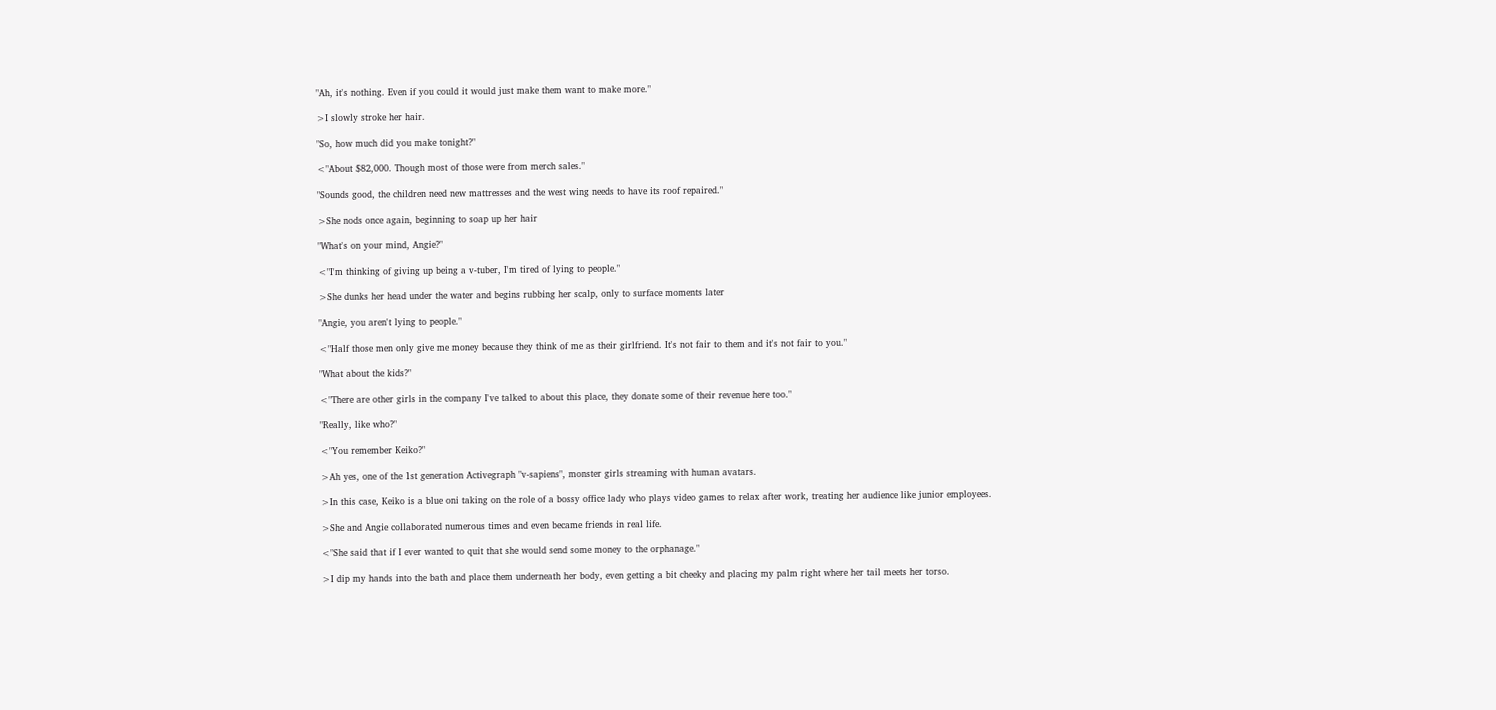"Ah, it's nothing. Even if you could it would just make them want to make more."

>I slowly stroke her hair.

"So, how much did you make tonight?"

<"About $82,000. Though most of those were from merch sales."

"Sounds good, the children need new mattresses and the west wing needs to have its roof repaired."

>She nods once again, beginning to soap up her hair

"What's on your mind, Angie?"

<"I'm thinking of giving up being a v-tuber, I'm tired of lying to people."

>She dunks her head under the water and begins rubbing her scalp, only to surface moments later

"Angie, you aren't lying to people."

<"Half those men only give me money because they think of me as their girlfriend. It's not fair to them and it's not fair to you."

"What about the kids?"

<"There are other girls in the company I've talked to about this place, they donate some of their revenue here too."

"Really, like who?"

<"You remember Keiko?"

>Ah yes, one of the 1st generation Activegraph "v-sapiens", monster girls streaming with human avatars.

>In this case, Keiko is a blue oni taking on the role of a bossy office lady who plays video games to relax after work, treating her audience like junior employees.

>She and Angie collaborated numerous times and even became friends in real life.

<"She said that if I ever wanted to quit that she would send some money to the orphanage."

>I dip my hands into the bath and place them underneath her body, even getting a bit cheeky and placing my palm right where her tail meets her torso.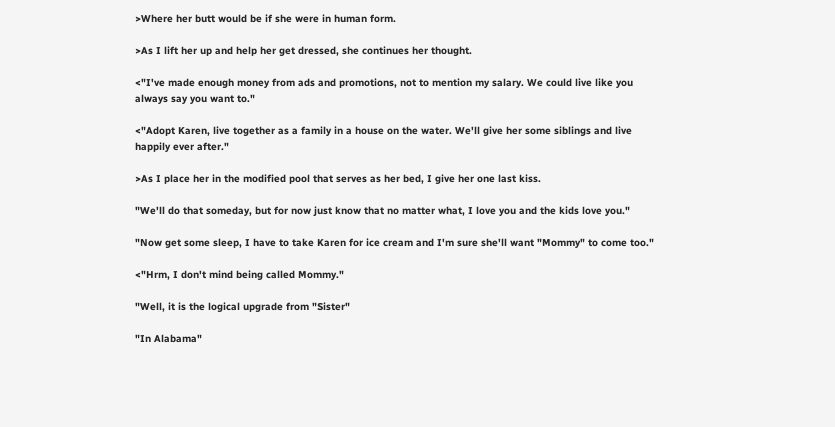>Where her butt would be if she were in human form.

>As I lift her up and help her get dressed, she continues her thought.

<"I've made enough money from ads and promotions, not to mention my salary. We could live like you always say you want to."

<"Adopt Karen, live together as a family in a house on the water. We'll give her some siblings and live happily ever after."

>As I place her in the modified pool that serves as her bed, I give her one last kiss.

"We'll do that someday, but for now just know that no matter what, I love you and the kids love you."

"Now get some sleep, I have to take Karen for ice cream and I'm sure she'll want "Mommy" to come too."

<"Hrm, I don't mind being called Mommy."

"Well, it is the logical upgrade from "Sister"

"In Alabama"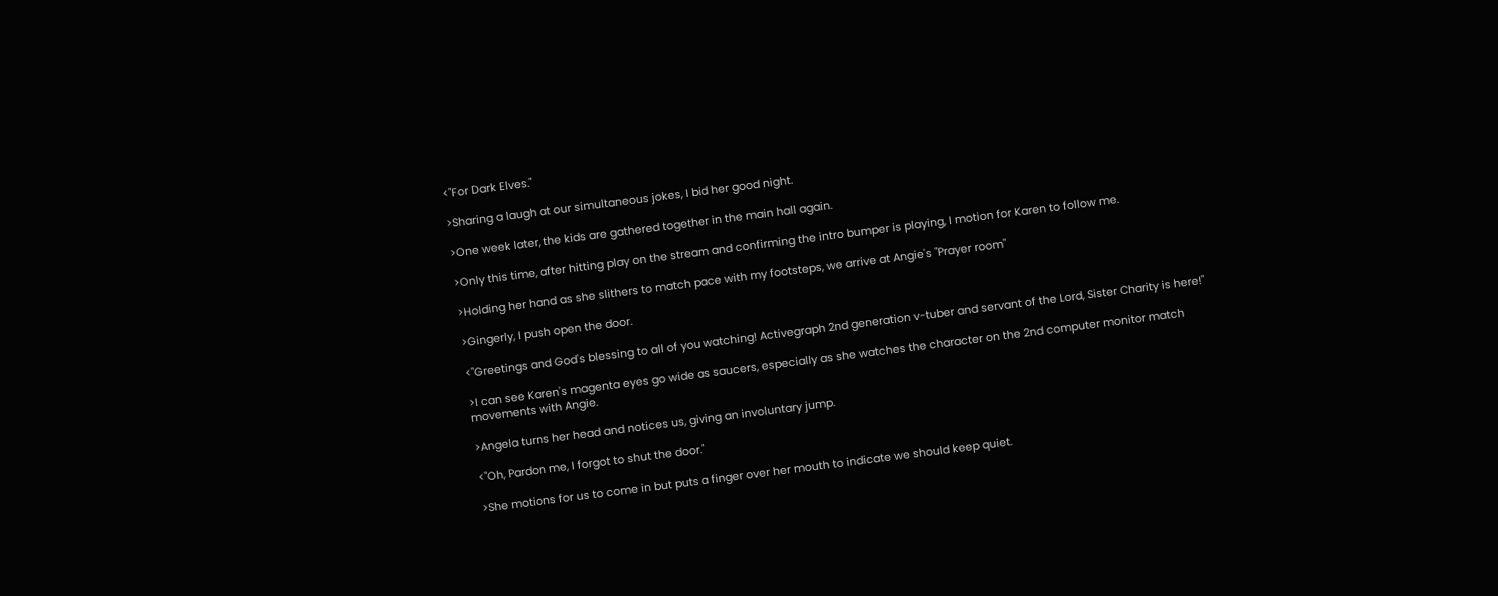<"For Dark Elves."

>Sharing a laugh at our simultaneous jokes, I bid her good night.

>One week later, the kids are gathered together in the main hall again.

>Only this time, after hitting play on the stream and confirming the intro bumper is playing, I motion for Karen to follow me.

>Holding her hand as she slithers to match pace with my footsteps, we arrive at Angie's "Prayer room"

>Gingerly, I push open the door.

<"Greetings and God's blessing to all of you watching! Activegraph 2nd generation v-tuber and servant of the Lord, Sister Charity is here!"

>I can see Karen's magenta eyes go wide as saucers, especially as she watches the character on the 2nd computer monitor match movements with Angie.

>Angela turns her head and notices us, giving an involuntary jump.

<"Oh, Pardon me, I forgot to shut the door."

>She motions for us to come in but puts a finger over her mouth to indicate we should keep quiet.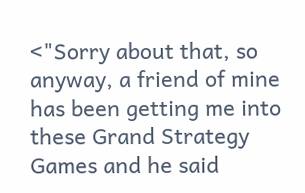<"Sorry about that, so anyway, a friend of mine has been getting me into these Grand Strategy Games and he said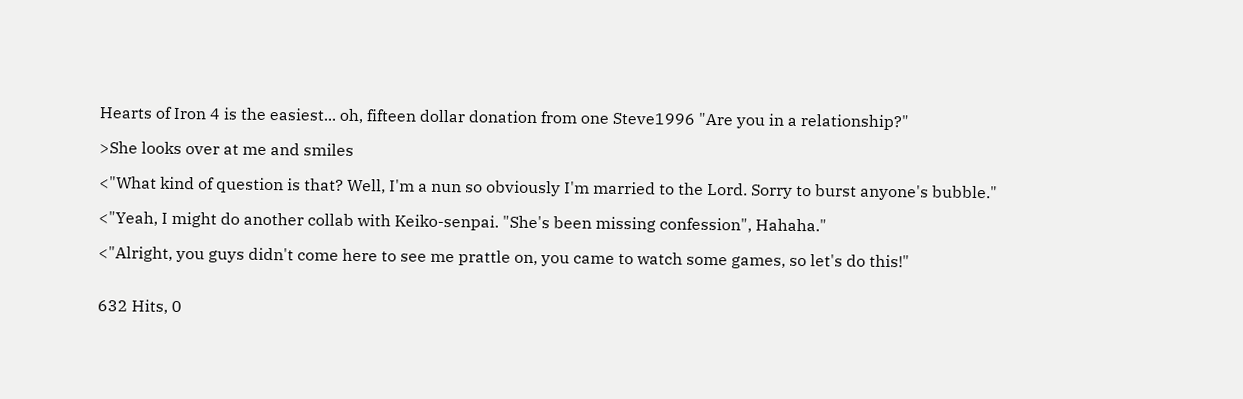Hearts of Iron 4 is the easiest... oh, fifteen dollar donation from one Steve1996 "Are you in a relationship?"

>She looks over at me and smiles

<"What kind of question is that? Well, I'm a nun so obviously I'm married to the Lord. Sorry to burst anyone's bubble."

<"Yeah, I might do another collab with Keiko-senpai. "She's been missing confession", Hahaha."

<"Alright, you guys didn't come here to see me prattle on, you came to watch some games, so let's do this!"


632 Hits, 0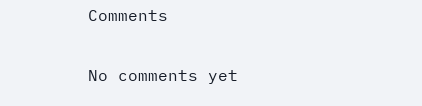Comments

No comments yet